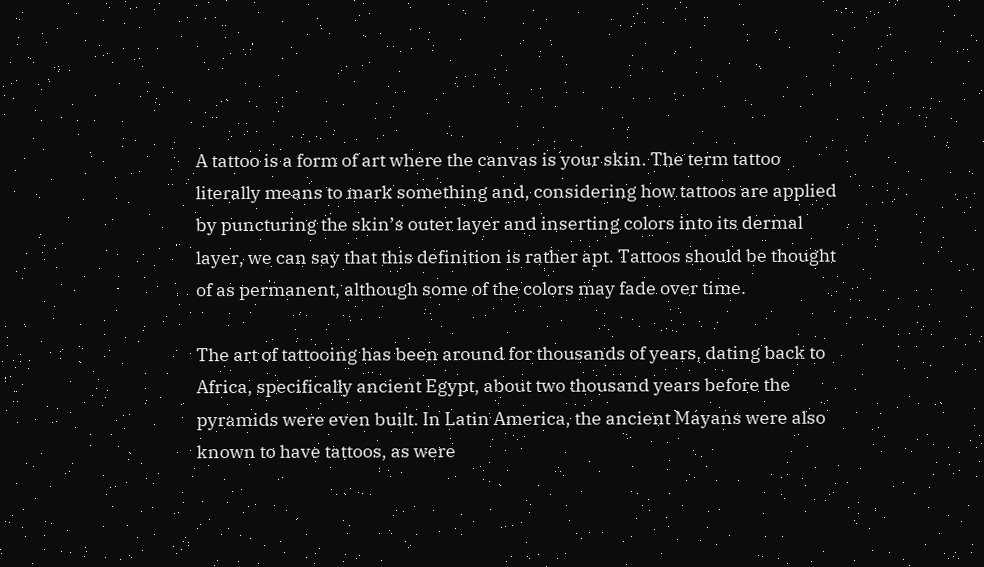A tattoo is a form of art where the canvas is your skin. The term tattoo literally means to mark something and, considering how tattoos are applied by puncturing the skin’s outer layer and inserting colors into its dermal layer, we can say that this definition is rather apt. Tattoos should be thought of as permanent, although some of the colors may fade over time.

The art of tattooing has been around for thousands of years, dating back to Africa, specifically ancient Egypt, about two thousand years before the pyramids were even built. In Latin America, the ancient Mayans were also known to have tattoos, as were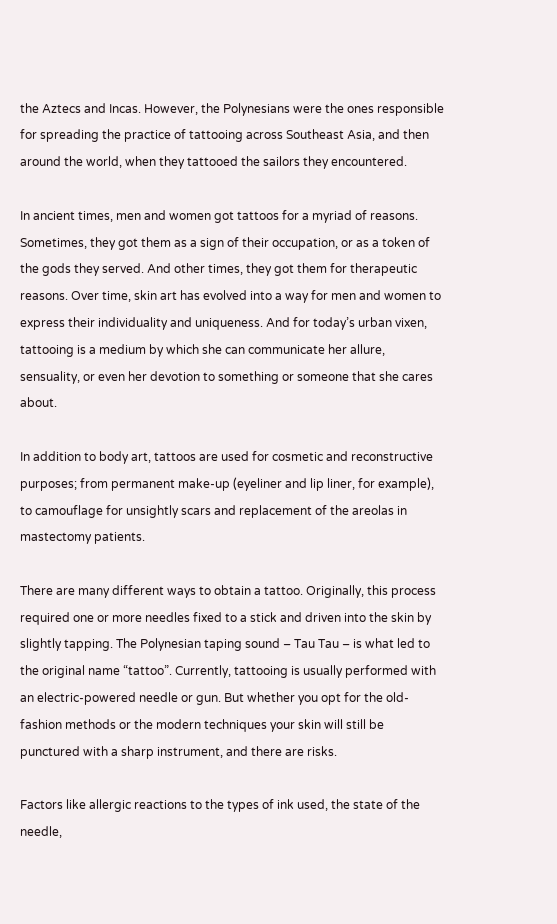the Aztecs and Incas. However, the Polynesians were the ones responsible for spreading the practice of tattooing across Southeast Asia, and then around the world, when they tattooed the sailors they encountered.

In ancient times, men and women got tattoos for a myriad of reasons. Sometimes, they got them as a sign of their occupation, or as a token of the gods they served. And other times, they got them for therapeutic reasons. Over time, skin art has evolved into a way for men and women to express their individuality and uniqueness. And for today’s urban vixen, tattooing is a medium by which she can communicate her allure, sensuality, or even her devotion to something or someone that she cares about.

In addition to body art, tattoos are used for cosmetic and reconstructive purposes; from permanent make-up (eyeliner and lip liner, for example), to camouflage for unsightly scars and replacement of the areolas in mastectomy patients.

There are many different ways to obtain a tattoo. Originally, this process required one or more needles fixed to a stick and driven into the skin by slightly tapping. The Polynesian taping sound – Tau Tau – is what led to the original name “tattoo”. Currently, tattooing is usually performed with an electric-powered needle or gun. But whether you opt for the old-fashion methods or the modern techniques your skin will still be punctured with a sharp instrument, and there are risks.

Factors like allergic reactions to the types of ink used, the state of the needle,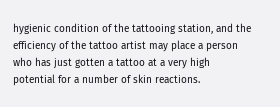hygienic condition of the tattooing station, and the efficiency of the tattoo artist may place a person who has just gotten a tattoo at a very high potential for a number of skin reactions.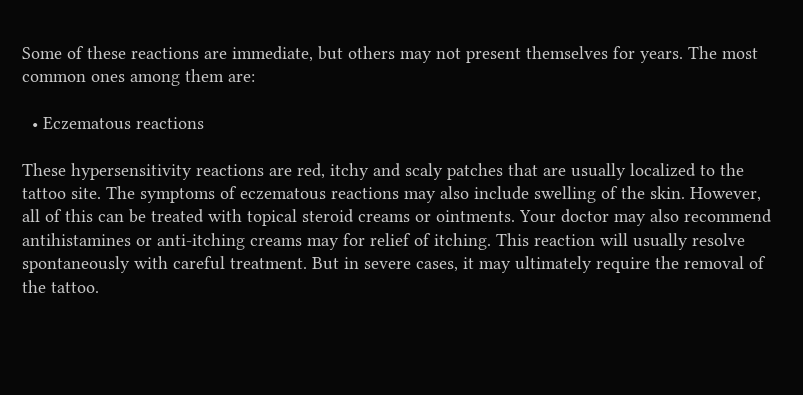Some of these reactions are immediate, but others may not present themselves for years. The most common ones among them are:

  • Eczematous reactions

These hypersensitivity reactions are red, itchy and scaly patches that are usually localized to the tattoo site. The symptoms of eczematous reactions may also include swelling of the skin. However, all of this can be treated with topical steroid creams or ointments. Your doctor may also recommend antihistamines or anti-itching creams may for relief of itching. This reaction will usually resolve spontaneously with careful treatment. But in severe cases, it may ultimately require the removal of the tattoo.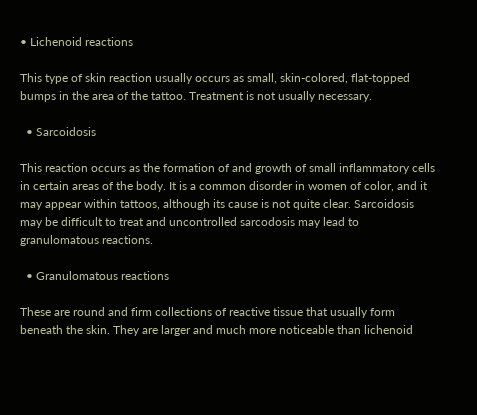• Lichenoid reactions

This type of skin reaction usually occurs as small, skin-colored, flat-topped bumps in the area of the tattoo. Treatment is not usually necessary.

  • Sarcoidosis

This reaction occurs as the formation of and growth of small inflammatory cells in certain areas of the body. It is a common disorder in women of color, and it may appear within tattoos, although its cause is not quite clear. Sarcoidosis may be difficult to treat and uncontrolled sarcodosis may lead to granulomatous reactions.

  • Granulomatous reactions

These are round and firm collections of reactive tissue that usually form beneath the skin. They are larger and much more noticeable than lichenoid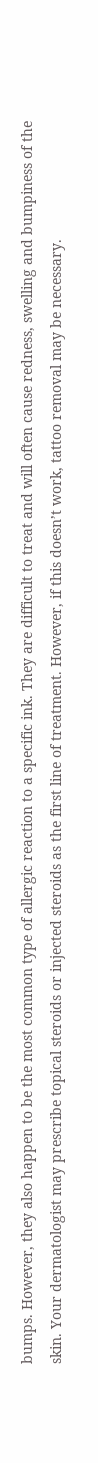bumps. However, they also happen to be the most common type of allergic reaction to a specific ink. They are difficult to treat and will often cause redness, swelling and bumpiness of the skin. Your dermatologist may prescribe topical steroids or injected steroids as the first line of treatment. However, if this doesn’t work, tattoo removal may be necessary.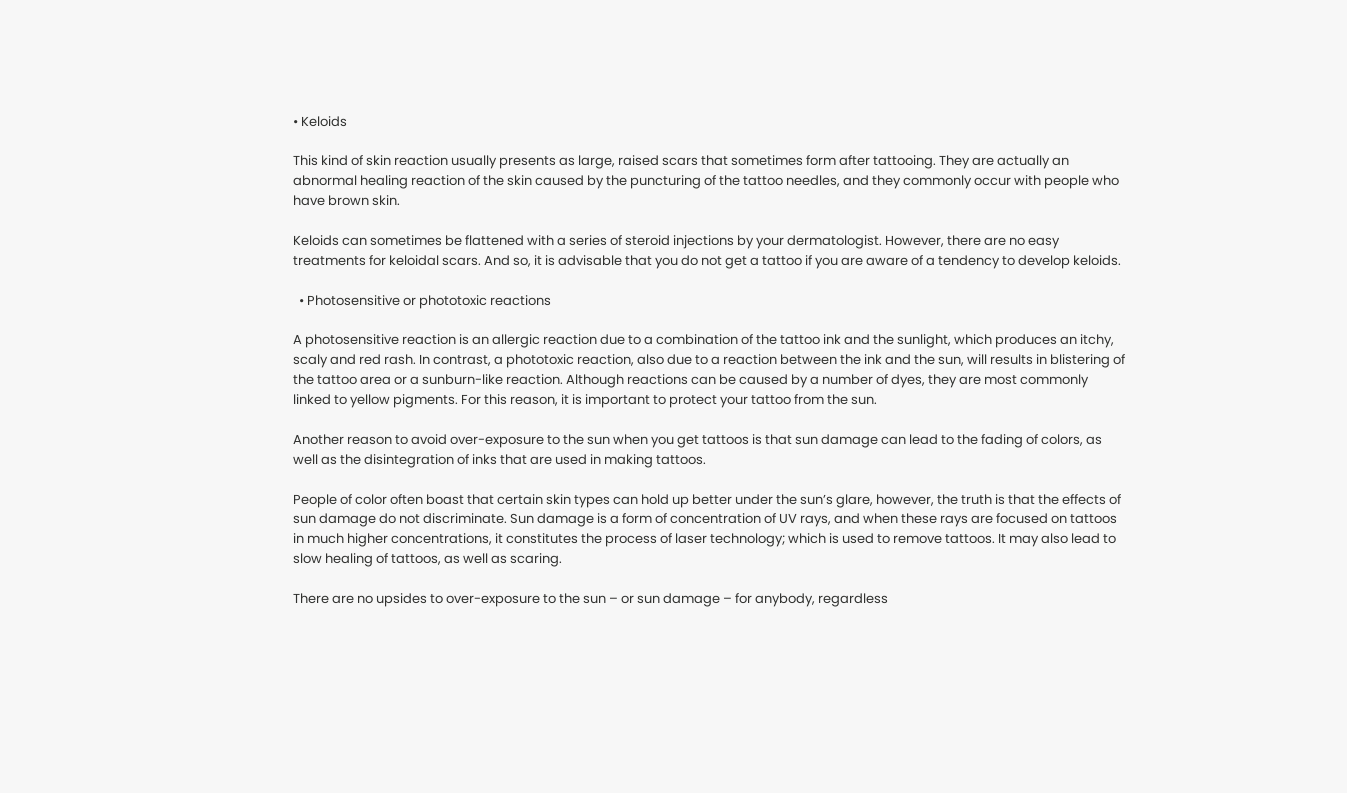• Keloids

This kind of skin reaction usually presents as large, raised scars that sometimes form after tattooing. They are actually an abnormal healing reaction of the skin caused by the puncturing of the tattoo needles, and they commonly occur with people who have brown skin.

Keloids can sometimes be flattened with a series of steroid injections by your dermatologist. However, there are no easy treatments for keloidal scars. And so, it is advisable that you do not get a tattoo if you are aware of a tendency to develop keloids.

  • Photosensitive or phototoxic reactions

A photosensitive reaction is an allergic reaction due to a combination of the tattoo ink and the sunlight, which produces an itchy, scaly and red rash. In contrast, a phototoxic reaction, also due to a reaction between the ink and the sun, will results in blistering of the tattoo area or a sunburn-like reaction. Although reactions can be caused by a number of dyes, they are most commonly linked to yellow pigments. For this reason, it is important to protect your tattoo from the sun.

Another reason to avoid over-exposure to the sun when you get tattoos is that sun damage can lead to the fading of colors, as well as the disintegration of inks that are used in making tattoos.

People of color often boast that certain skin types can hold up better under the sun’s glare, however, the truth is that the effects of sun damage do not discriminate. Sun damage is a form of concentration of UV rays, and when these rays are focused on tattoos in much higher concentrations, it constitutes the process of laser technology; which is used to remove tattoos. It may also lead to slow healing of tattoos, as well as scaring.

There are no upsides to over-exposure to the sun – or sun damage – for anybody, regardless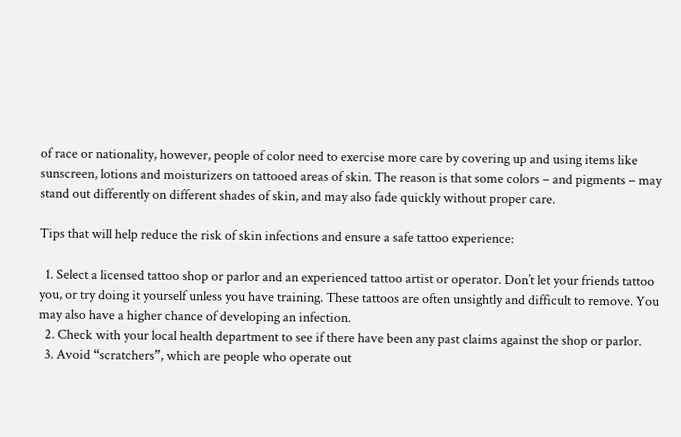of race or nationality, however, people of color need to exercise more care by covering up and using items like sunscreen, lotions and moisturizers on tattooed areas of skin. The reason is that some colors – and pigments – may stand out differently on different shades of skin, and may also fade quickly without proper care.

Tips that will help reduce the risk of skin infections and ensure a safe tattoo experience:

  1. Select a licensed tattoo shop or parlor and an experienced tattoo artist or operator. Don’t let your friends tattoo you, or try doing it yourself unless you have training. These tattoos are often unsightly and difficult to remove. You may also have a higher chance of developing an infection.
  2. Check with your local health department to see if there have been any past claims against the shop or parlor.
  3. Avoid “scratchers”, which are people who operate out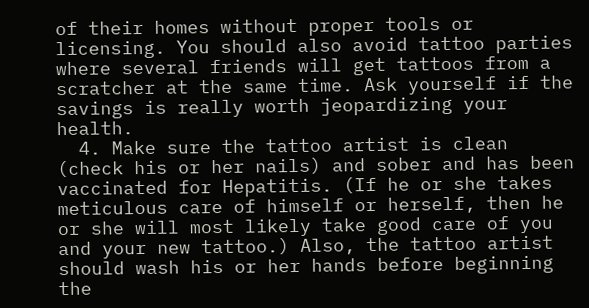of their homes without proper tools or licensing. You should also avoid tattoo parties where several friends will get tattoos from a scratcher at the same time. Ask yourself if the savings is really worth jeopardizing your health.
  4. Make sure the tattoo artist is clean (check his or her nails) and sober and has been vaccinated for Hepatitis. (If he or she takes meticulous care of himself or herself, then he or she will most likely take good care of you and your new tattoo.) Also, the tattoo artist should wash his or her hands before beginning the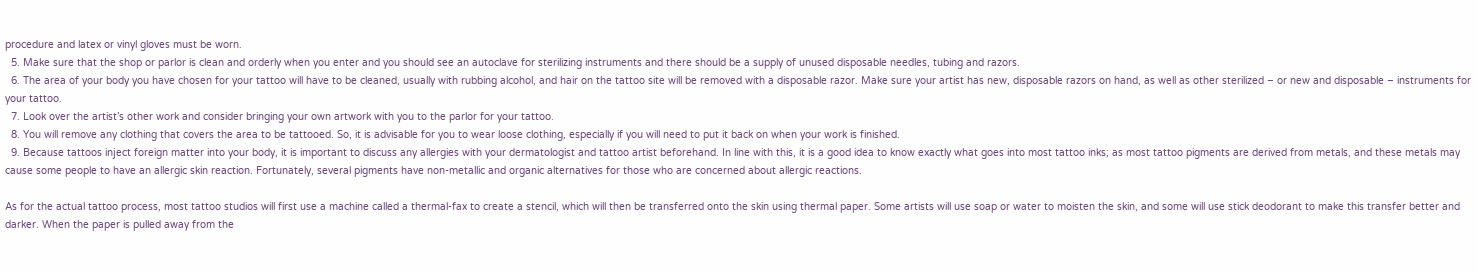procedure and latex or vinyl gloves must be worn.
  5. Make sure that the shop or parlor is clean and orderly when you enter and you should see an autoclave for sterilizing instruments and there should be a supply of unused disposable needles, tubing and razors.
  6. The area of your body you have chosen for your tattoo will have to be cleaned, usually with rubbing alcohol, and hair on the tattoo site will be removed with a disposable razor. Make sure your artist has new, disposable razors on hand, as well as other sterilized – or new and disposable – instruments for your tattoo.
  7. Look over the artist’s other work and consider bringing your own artwork with you to the parlor for your tattoo.
  8. You will remove any clothing that covers the area to be tattooed. So, it is advisable for you to wear loose clothing, especially if you will need to put it back on when your work is finished.
  9. Because tattoos inject foreign matter into your body, it is important to discuss any allergies with your dermatologist and tattoo artist beforehand. In line with this, it is a good idea to know exactly what goes into most tattoo inks; as most tattoo pigments are derived from metals, and these metals may cause some people to have an allergic skin reaction. Fortunately, several pigments have non-metallic and organic alternatives for those who are concerned about allergic reactions.

As for the actual tattoo process, most tattoo studios will first use a machine called a thermal-fax to create a stencil, which will then be transferred onto the skin using thermal paper. Some artists will use soap or water to moisten the skin, and some will use stick deodorant to make this transfer better and darker. When the paper is pulled away from the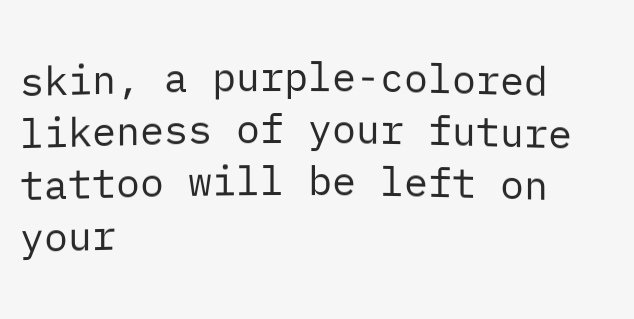skin, a purple-colored likeness of your future tattoo will be left on your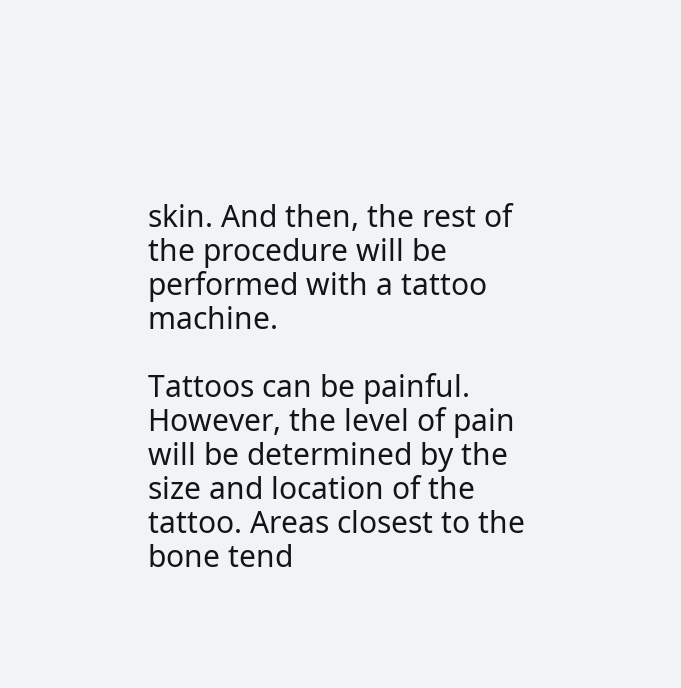skin. And then, the rest of the procedure will be performed with a tattoo machine.

Tattoos can be painful. However, the level of pain will be determined by the size and location of the tattoo. Areas closest to the bone tend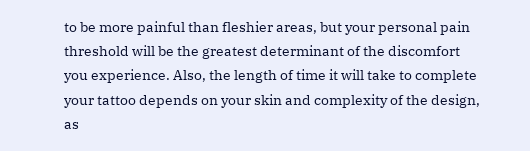to be more painful than fleshier areas, but your personal pain threshold will be the greatest determinant of the discomfort you experience. Also, the length of time it will take to complete your tattoo depends on your skin and complexity of the design, as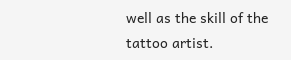well as the skill of the tattoo artist.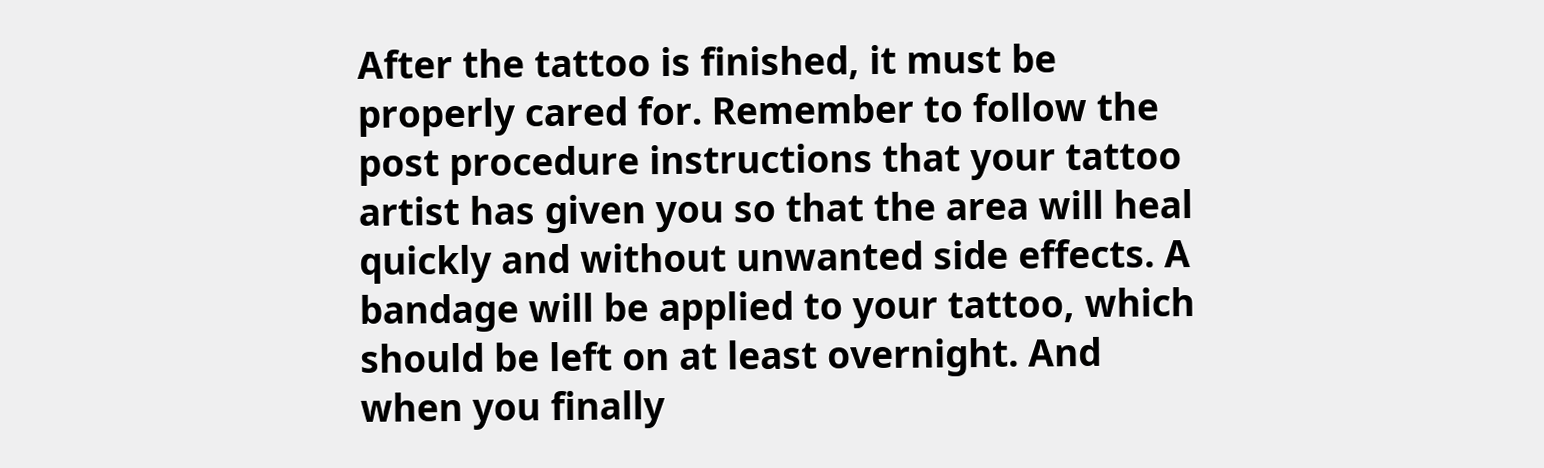After the tattoo is finished, it must be properly cared for. Remember to follow the post procedure instructions that your tattoo artist has given you so that the area will heal quickly and without unwanted side effects. A bandage will be applied to your tattoo, which should be left on at least overnight. And when you finally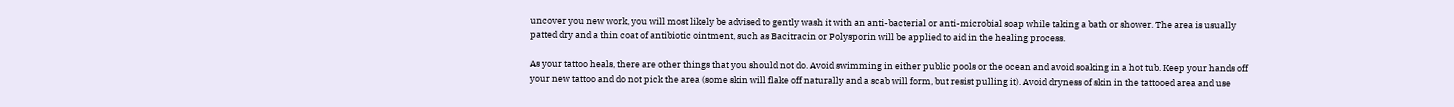uncover you new work, you will most likely be advised to gently wash it with an anti-bacterial or anti-microbial soap while taking a bath or shower. The area is usually patted dry and a thin coat of antibiotic ointment, such as Bacitracin or Polysporin will be applied to aid in the healing process.

As your tattoo heals, there are other things that you should not do. Avoid swimming in either public pools or the ocean and avoid soaking in a hot tub. Keep your hands off your new tattoo and do not pick the area (some skin will flake off naturally and a scab will form, but resist pulling it). Avoid dryness of skin in the tattooed area and use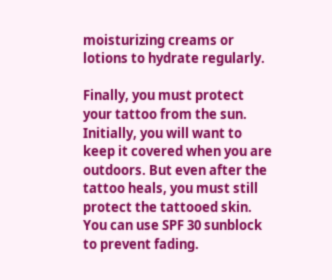moisturizing creams or lotions to hydrate regularly.

Finally, you must protect your tattoo from the sun. Initially, you will want to keep it covered when you are outdoors. But even after the tattoo heals, you must still protect the tattooed skin. You can use SPF 30 sunblock to prevent fading.